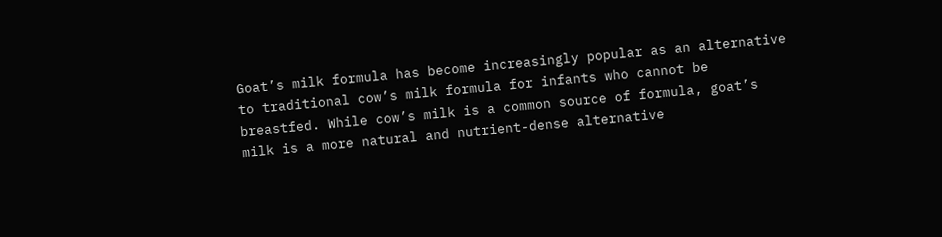Goat’s milk formula has become increasingly popular as an alternative to traditional cow’s milk formula for infants who cannot be breastfed. While cow’s milk is a common source of formula, goat’s milk is a more natural and nutrient-dense alternative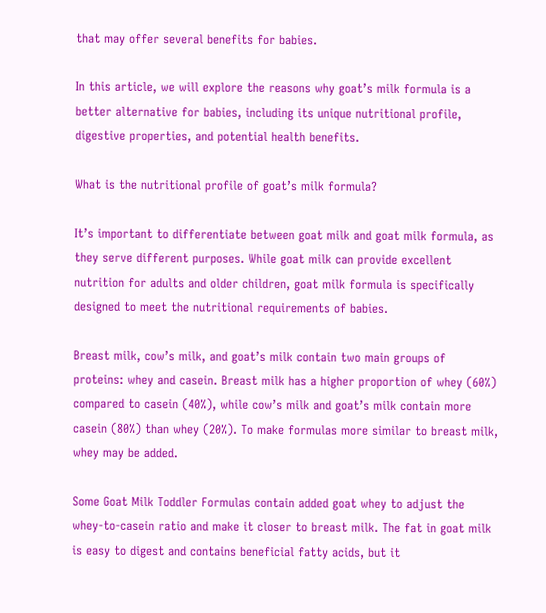that may offer several benefits for babies.

In this article, we will explore the reasons why goat’s milk formula is a better alternative for babies, including its unique nutritional profile, digestive properties, and potential health benefits.

What is the nutritional profile of goat’s milk formula?

It’s important to differentiate between goat milk and goat milk formula, as they serve different purposes. While goat milk can provide excellent nutrition for adults and older children, goat milk formula is specifically designed to meet the nutritional requirements of babies.

Breast milk, cow’s milk, and goat’s milk contain two main groups of proteins: whey and casein. Breast milk has a higher proportion of whey (60%) compared to casein (40%), while cow’s milk and goat’s milk contain more casein (80%) than whey (20%). To make formulas more similar to breast milk, whey may be added.

Some Goat Milk Toddler Formulas contain added goat whey to adjust the whey-to-casein ratio and make it closer to breast milk. The fat in goat milk is easy to digest and contains beneficial fatty acids, but it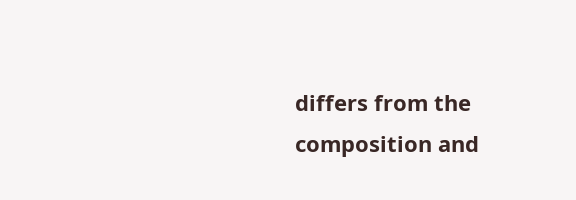differs from the composition and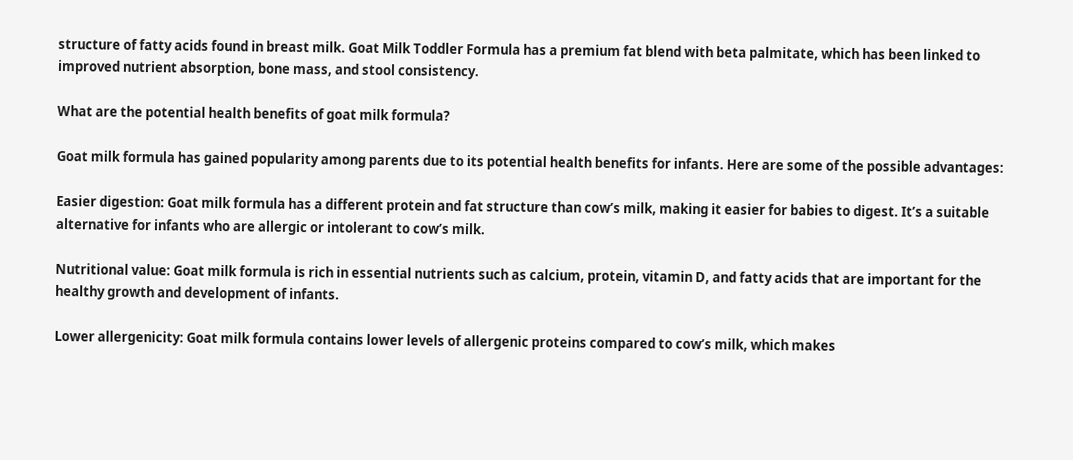structure of fatty acids found in breast milk. Goat Milk Toddler Formula has a premium fat blend with beta palmitate, which has been linked to improved nutrient absorption, bone mass, and stool consistency.

What are the potential health benefits of goat milk formula?

Goat milk formula has gained popularity among parents due to its potential health benefits for infants. Here are some of the possible advantages:

Easier digestion: Goat milk formula has a different protein and fat structure than cow’s milk, making it easier for babies to digest. It’s a suitable alternative for infants who are allergic or intolerant to cow’s milk.

Nutritional value: Goat milk formula is rich in essential nutrients such as calcium, protein, vitamin D, and fatty acids that are important for the healthy growth and development of infants.

Lower allergenicity: Goat milk formula contains lower levels of allergenic proteins compared to cow’s milk, which makes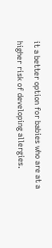it a better option for babies who are at a higher risk of developing allergies.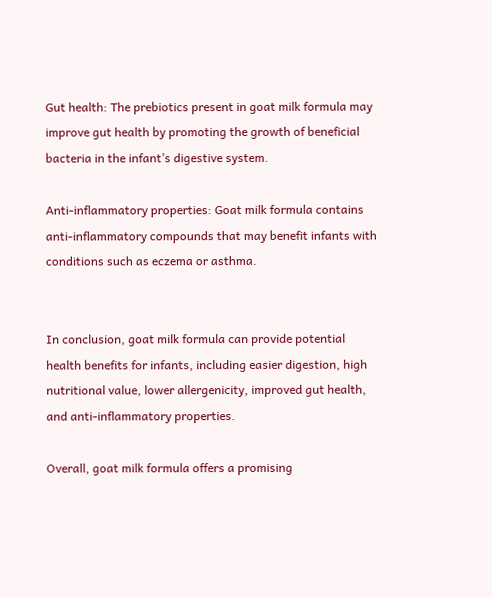Gut health: The prebiotics present in goat milk formula may improve gut health by promoting the growth of beneficial bacteria in the infant’s digestive system.

Anti-inflammatory properties: Goat milk formula contains anti-inflammatory compounds that may benefit infants with conditions such as eczema or asthma.


In conclusion, goat milk formula can provide potential health benefits for infants, including easier digestion, high nutritional value, lower allergenicity, improved gut health, and anti-inflammatory properties.

Overall, goat milk formula offers a promising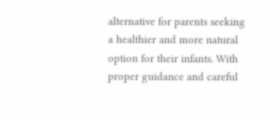alternative for parents seeking a healthier and more natural option for their infants. With proper guidance and careful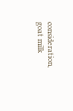consideration, goat milk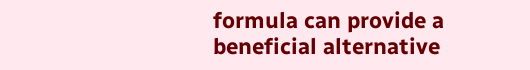formula can provide a beneficial alternative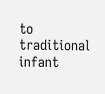to traditional infant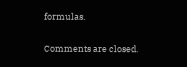formulas.

Comments are closed.